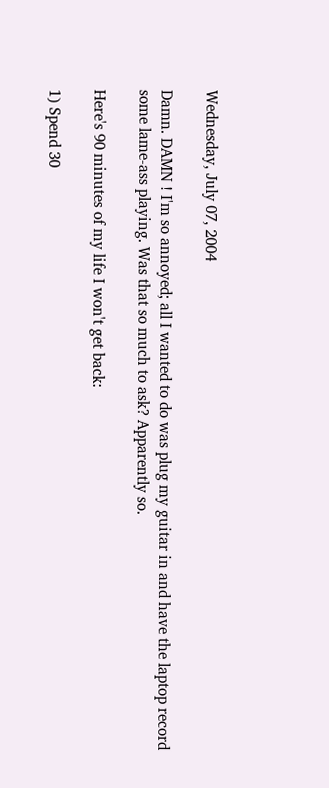Wednesday, July 07, 2004

Damn. DAMN ! I'm so annoyed; all I wanted to do was plug my guitar in and have the laptop record some lame-ass playing. Was that so much to ask? Apparently so.

Here's 90 minutes of my life I won't get back:

1) Spend 30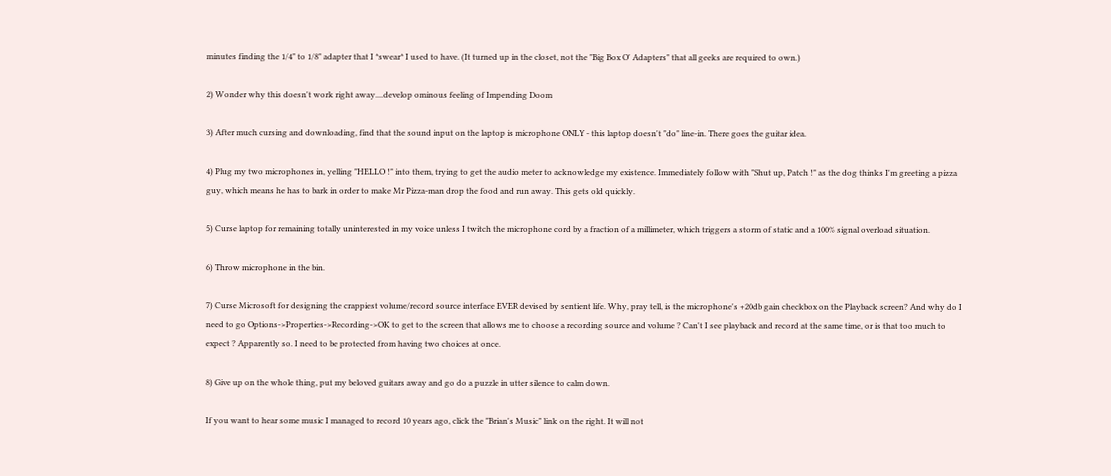minutes finding the 1/4" to 1/8" adapter that I *swear* I used to have. (It turned up in the closet, not the "Big Box O' Adapters" that all geeks are required to own.)

2) Wonder why this doesn't work right away....develop ominous feeling of Impending Doom

3) After much cursing and downloading, find that the sound input on the laptop is microphone ONLY - this laptop doesn't "do" line-in. There goes the guitar idea.

4) Plug my two microphones in, yelling "HELLO !" into them, trying to get the audio meter to acknowledge my existence. Immediately follow with "Shut up, Patch !" as the dog thinks I'm greeting a pizza guy, which means he has to bark in order to make Mr Pizza-man drop the food and run away. This gets old quickly.

5) Curse laptop for remaining totally uninterested in my voice unless I twitch the microphone cord by a fraction of a millimeter, which triggers a storm of static and a 100% signal overload situation.

6) Throw microphone in the bin.

7) Curse Microsoft for designing the crappiest volume/record source interface EVER devised by sentient life. Why, pray tell, is the microphone's +20db gain checkbox on the Playback screen? And why do I need to go Options->Properties->Recording->OK to get to the screen that allows me to choose a recording source and volume ? Can't I see playback and record at the same time, or is that too much to expect ? Apparently so. I need to be protected from having two choices at once.

8) Give up on the whole thing, put my beloved guitars away and go do a puzzle in utter silence to calm down.

If you want to hear some music I managed to record 10 years ago, click the "Brian's Music" link on the right. It will not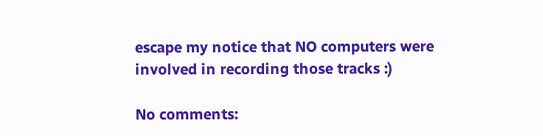escape my notice that NO computers were involved in recording those tracks :)

No comments: